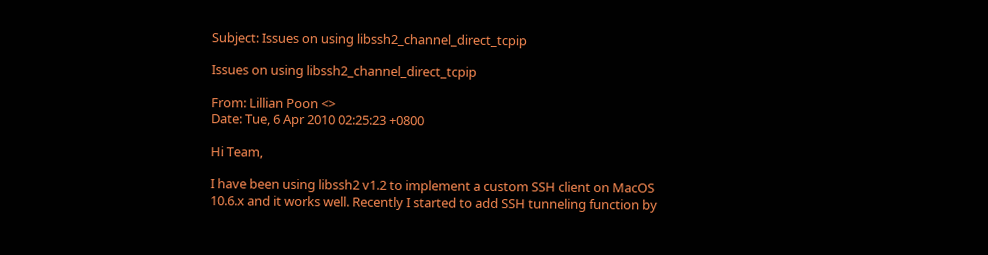Subject: Issues on using libssh2_channel_direct_tcpip

Issues on using libssh2_channel_direct_tcpip

From: Lillian Poon <>
Date: Tue, 6 Apr 2010 02:25:23 +0800

Hi Team,

I have been using libssh2 v1.2 to implement a custom SSH client on MacOS 10.6.x and it works well. Recently I started to add SSH tunneling function by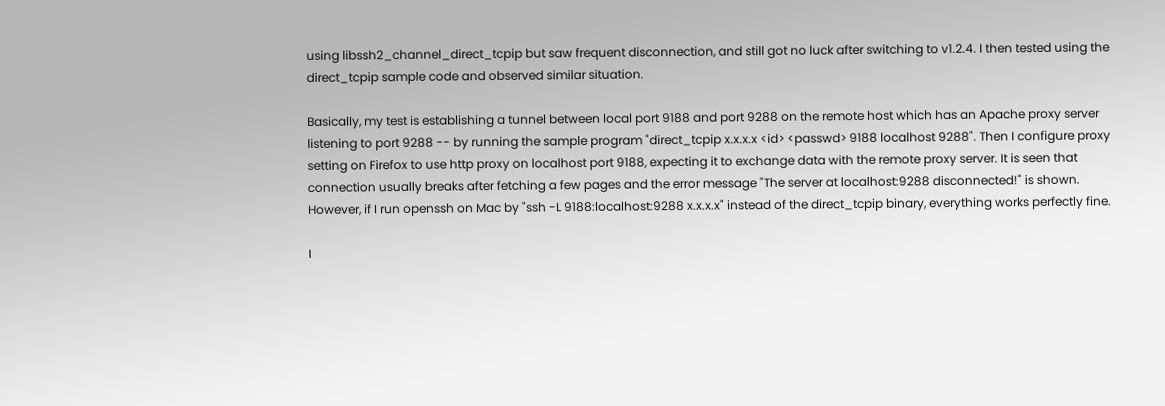using libssh2_channel_direct_tcpip but saw frequent disconnection, and still got no luck after switching to v1.2.4. I then tested using the direct_tcpip sample code and observed similar situation.

Basically, my test is establishing a tunnel between local port 9188 and port 9288 on the remote host which has an Apache proxy server listening to port 9288 -- by running the sample program "direct_tcpip x.x.x.x <id> <passwd> 9188 localhost 9288". Then I configure proxy setting on Firefox to use http proxy on localhost port 9188, expecting it to exchange data with the remote proxy server. It is seen that connection usually breaks after fetching a few pages and the error message "The server at localhost:9288 disconnected!" is shown. However, if I run openssh on Mac by "ssh -L 9188:localhost:9288 x.x.x.x" instead of the direct_tcpip binary, everything works perfectly fine.

I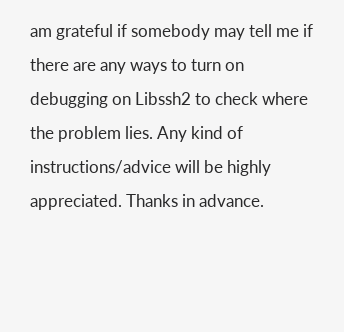am grateful if somebody may tell me if there are any ways to turn on debugging on Libssh2 to check where the problem lies. Any kind of instructions/advice will be highly appreciated. Thanks in advance.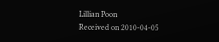Lillian Poon
Received on 2010-04-05